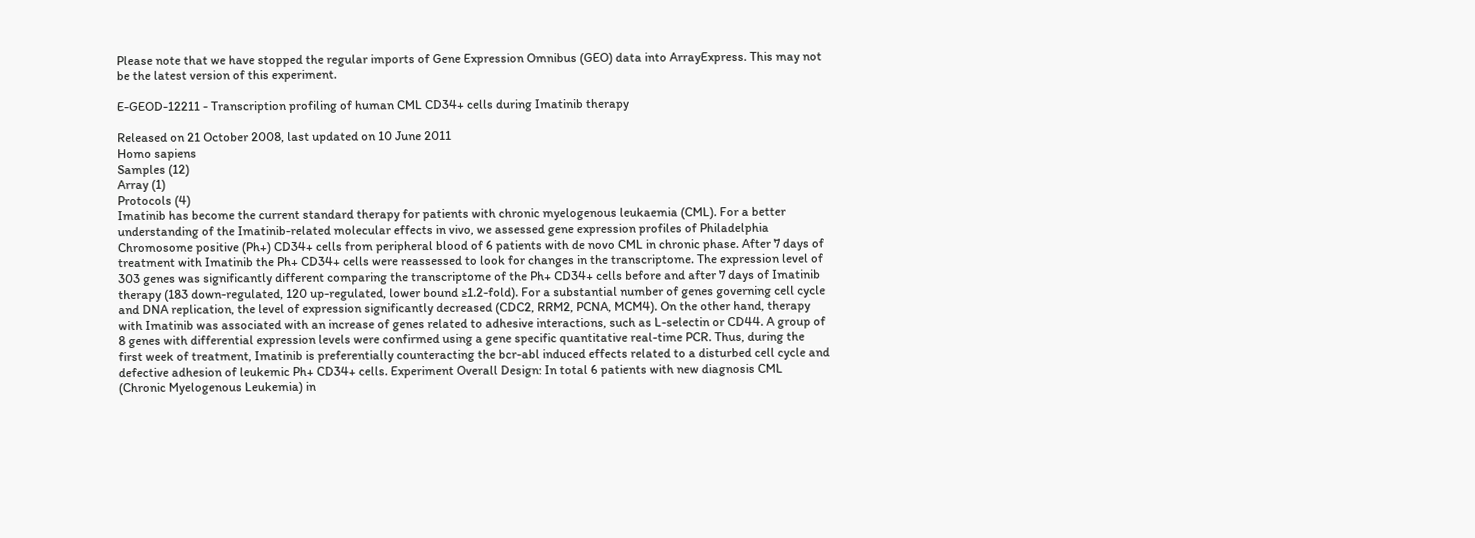Please note that we have stopped the regular imports of Gene Expression Omnibus (GEO) data into ArrayExpress. This may not be the latest version of this experiment.

E-GEOD-12211 - Transcription profiling of human CML CD34+ cells during Imatinib therapy

Released on 21 October 2008, last updated on 10 June 2011
Homo sapiens
Samples (12)
Array (1)
Protocols (4)
Imatinib has become the current standard therapy for patients with chronic myelogenous leukaemia (CML). For a better understanding of the Imatinib-related molecular effects in vivo, we assessed gene expression profiles of Philadelphia Chromosome positive (Ph+) CD34+ cells from peripheral blood of 6 patients with de novo CML in chronic phase. After 7 days of treatment with Imatinib the Ph+ CD34+ cells were reassessed to look for changes in the transcriptome. The expression level of 303 genes was significantly different comparing the transcriptome of the Ph+ CD34+ cells before and after 7 days of Imatinib therapy (183 down-regulated, 120 up-regulated, lower bound ≥1.2-fold). For a substantial number of genes governing cell cycle and DNA replication, the level of expression significantly decreased (CDC2, RRM2, PCNA, MCM4). On the other hand, therapy with Imatinib was associated with an increase of genes related to adhesive interactions, such as L-selectin or CD44. A group of 8 genes with differential expression levels were confirmed using a gene specific quantitative real-time PCR. Thus, during the first week of treatment, Imatinib is preferentially counteracting the bcr-abl induced effects related to a disturbed cell cycle and defective adhesion of leukemic Ph+ CD34+ cells. Experiment Overall Design: In total 6 patients with new diagnosis CML (Chronic Myelogenous Leukemia) in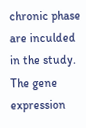chronic phase are inculded in the study. The gene expression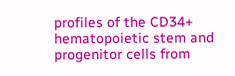profiles of the CD34+ hematopoietic stem and progenitor cells from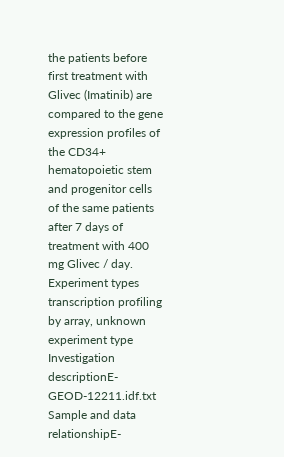the patients before first treatment with Glivec (Imatinib) are compared to the gene expression profiles of the CD34+ hematopoietic stem and progenitor cells of the same patients after 7 days of treatment with 400 mg Glivec / day.
Experiment types
transcription profiling by array, unknown experiment type
Investigation descriptionE-GEOD-12211.idf.txt
Sample and data relationshipE-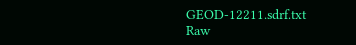GEOD-12211.sdrf.txt
Raw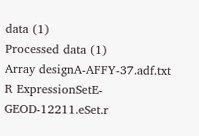data (1)
Processed data (1)
Array designA-AFFY-37.adf.txt
R ExpressionSetE-GEOD-12211.eSet.r